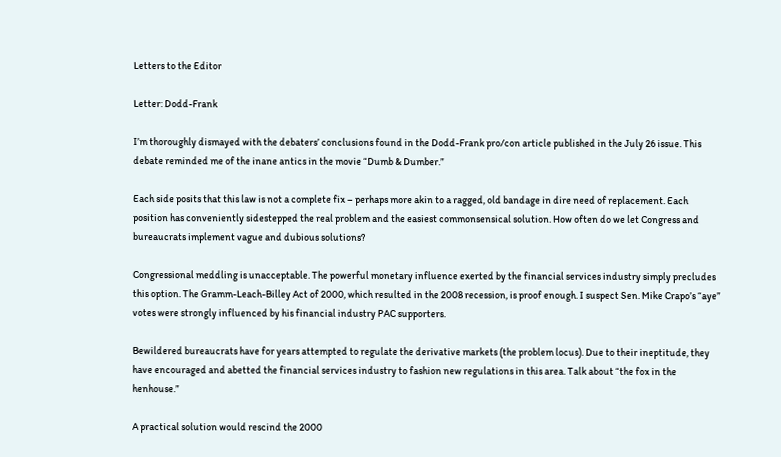Letters to the Editor

Letter: Dodd-Frank

I’m thoroughly dismayed with the debaters’ conclusions found in the Dodd-Frank pro/con article published in the July 26 issue. This debate reminded me of the inane antics in the movie “Dumb & Dumber.”

Each side posits that this law is not a complete fix – perhaps more akin to a ragged, old bandage in dire need of replacement. Each position has conveniently sidestepped the real problem and the easiest commonsensical solution. How often do we let Congress and bureaucrats implement vague and dubious solutions?

Congressional meddling is unacceptable. The powerful monetary influence exerted by the financial services industry simply precludes this option. The Gramm-Leach-Billey Act of 2000, which resulted in the 2008 recession, is proof enough. I suspect Sen. Mike Crapo’s “aye” votes were strongly influenced by his financial industry PAC supporters.

Bewildered bureaucrats have for years attempted to regulate the derivative markets (the problem locus). Due to their ineptitude, they have encouraged and abetted the financial services industry to fashion new regulations in this area. Talk about “the fox in the henhouse.”

A practical solution would rescind the 2000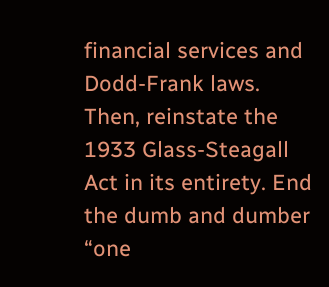financial services and Dodd-Frank laws. Then, reinstate the 1933 Glass-Steagall Act in its entirety. End the dumb and dumber “one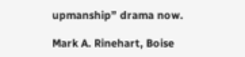upmanship” drama now.

Mark A. Rinehart, Boise